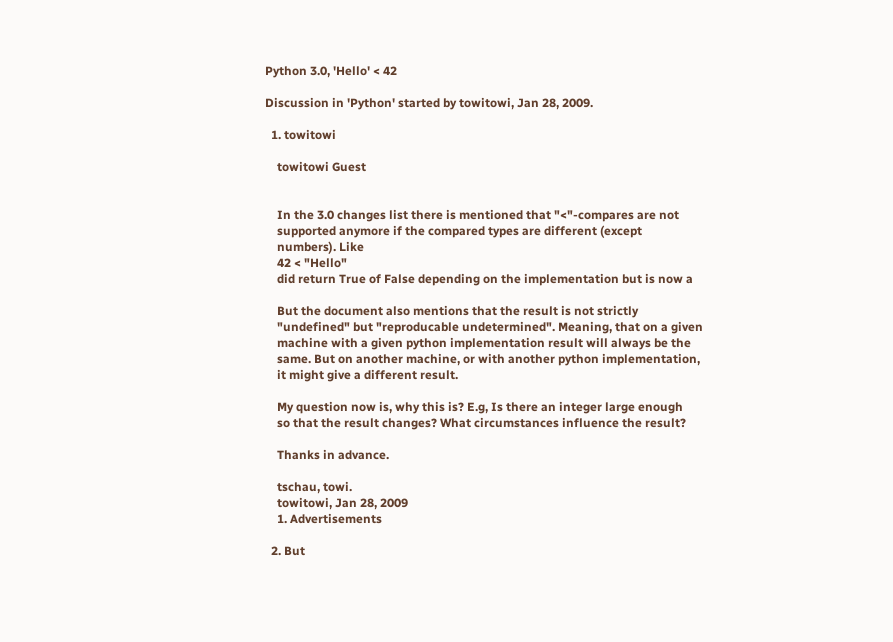Python 3.0, 'Hello' < 42

Discussion in 'Python' started by towitowi, Jan 28, 2009.

  1. towitowi

    towitowi Guest


    In the 3.0 changes list there is mentioned that "<"-compares are not
    supported anymore if the compared types are different (except
    numbers). Like
    42 < "Hello"
    did return True of False depending on the implementation but is now a

    But the document also mentions that the result is not strictly
    "undefined" but "reproducable undetermined". Meaning, that on a given
    machine with a given python implementation result will always be the
    same. But on another machine, or with another python implementation,
    it might give a different result.

    My question now is, why this is? E.g, Is there an integer large enough
    so that the result changes? What circumstances influence the result?

    Thanks in advance.

    tschau, towi.
    towitowi, Jan 28, 2009
    1. Advertisements

  2. But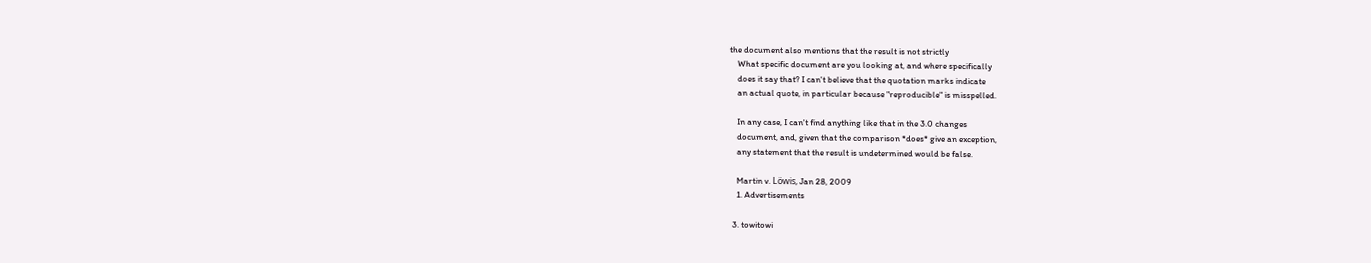the document also mentions that the result is not strictly
    What specific document are you looking at, and where specifically
    does it say that? I can't believe that the quotation marks indicate
    an actual quote, in particular because "reproducible" is misspelled.

    In any case, I can't find anything like that in the 3.0 changes
    document, and, given that the comparison *does* give an exception,
    any statement that the result is undetermined would be false.

    Martin v. Löwis, Jan 28, 2009
    1. Advertisements

  3. towitowi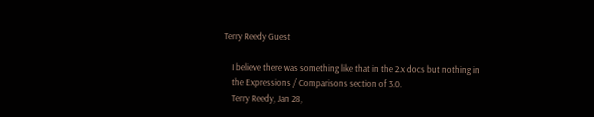Terry Reedy Guest

    I believe there was something like that in the 2.x docs but nothing in
    the Expressions / Comparisons section of 3.0.
    Terry Reedy, Jan 28,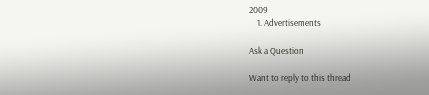2009
    1. Advertisements

Ask a Question

Want to reply to this thread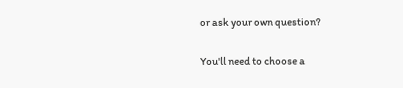or ask your own question?

You'll need to choose a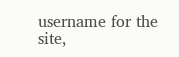username for the site,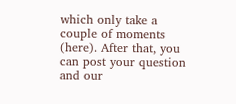which only take a couple of moments (here). After that, you can post your question and our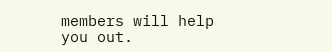members will help you out.